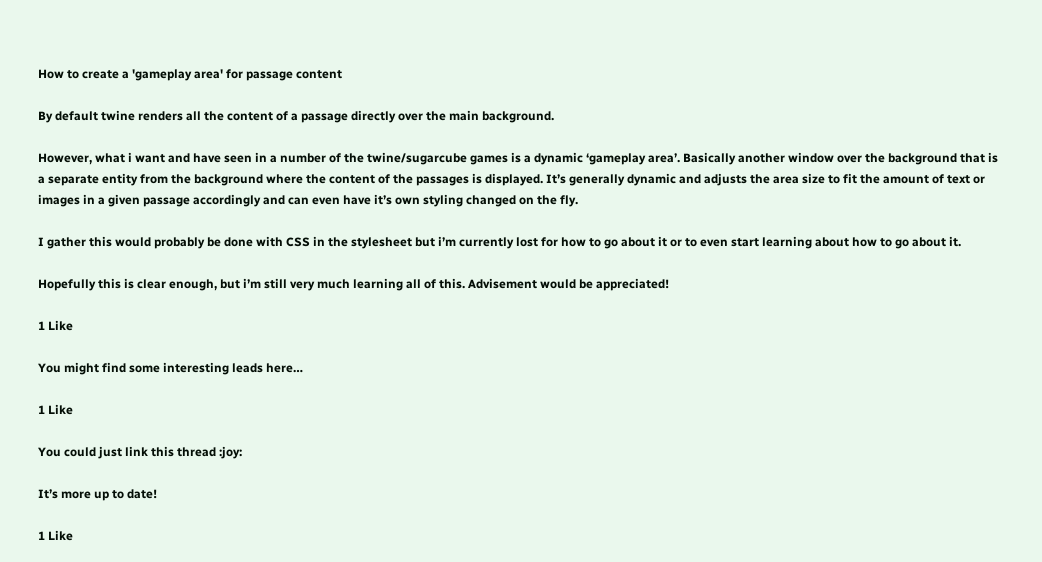How to create a 'gameplay area' for passage content

By default twine renders all the content of a passage directly over the main background.

However, what i want and have seen in a number of the twine/sugarcube games is a dynamic ‘gameplay area’. Basically another window over the background that is a separate entity from the background where the content of the passages is displayed. It’s generally dynamic and adjusts the area size to fit the amount of text or images in a given passage accordingly and can even have it’s own styling changed on the fly.

I gather this would probably be done with CSS in the stylesheet but i’m currently lost for how to go about it or to even start learning about how to go about it.

Hopefully this is clear enough, but i’m still very much learning all of this. Advisement would be appreciated!

1 Like

You might find some interesting leads here…

1 Like

You could just link this thread :joy:

It’s more up to date!

1 Like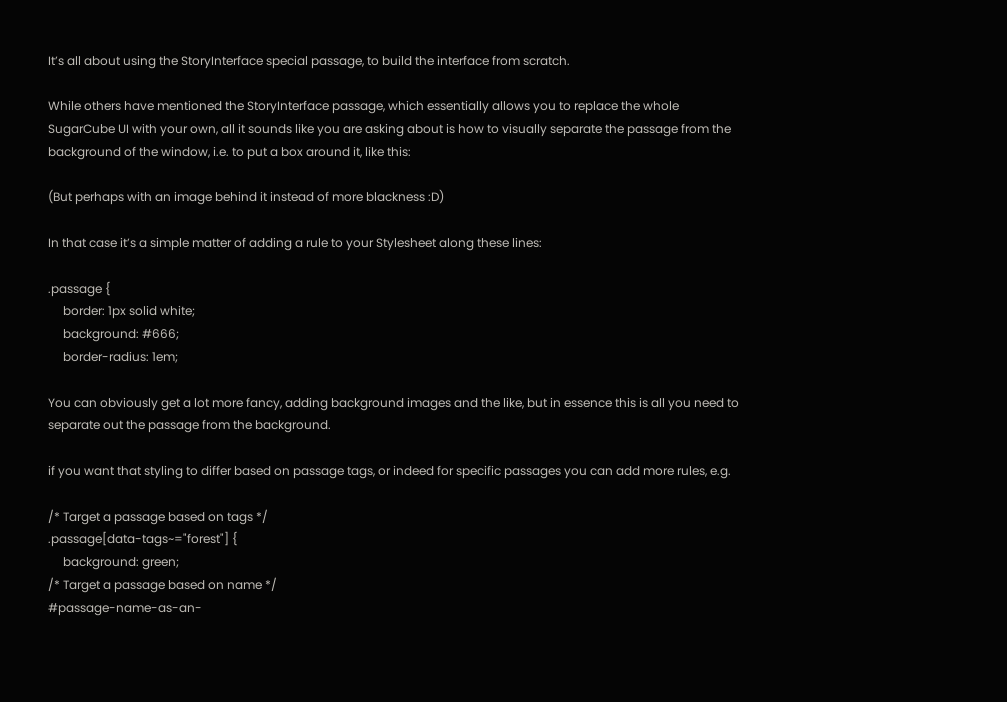It’s all about using the StoryInterface special passage, to build the interface from scratch.

While others have mentioned the StoryInterface passage, which essentially allows you to replace the whole SugarCube UI with your own, all it sounds like you are asking about is how to visually separate the passage from the background of the window, i.e. to put a box around it, like this:

(But perhaps with an image behind it instead of more blackness :D)

In that case it’s a simple matter of adding a rule to your Stylesheet along these lines:

.passage {
     border: 1px solid white;
     background: #666;
     border-radius: 1em;

You can obviously get a lot more fancy, adding background images and the like, but in essence this is all you need to separate out the passage from the background.

if you want that styling to differ based on passage tags, or indeed for specific passages you can add more rules, e.g.

/* Target a passage based on tags */
.passage[data-tags~="forest"] {
     background: green;
/* Target a passage based on name */
#passage-name-as-an-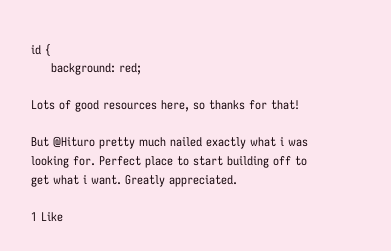id {
     background: red;

Lots of good resources here, so thanks for that!

But @Hituro pretty much nailed exactly what i was looking for. Perfect place to start building off to get what i want. Greatly appreciated.

1 Like